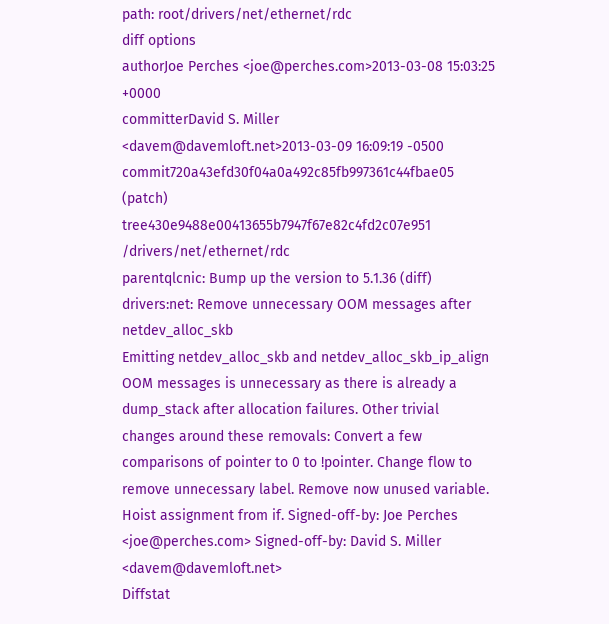path: root/drivers/net/ethernet/rdc
diff options
authorJoe Perches <joe@perches.com>2013-03-08 15:03:25 +0000
committerDavid S. Miller <davem@davemloft.net>2013-03-09 16:09:19 -0500
commit720a43efd30f04a0a492c85fb997361c44fbae05 (patch)
tree430e9488e00413655b7947f67e82c4fd2c07e951 /drivers/net/ethernet/rdc
parentqlcnic: Bump up the version to 5.1.36 (diff)
drivers:net: Remove unnecessary OOM messages after netdev_alloc_skb
Emitting netdev_alloc_skb and netdev_alloc_skb_ip_align OOM messages is unnecessary as there is already a dump_stack after allocation failures. Other trivial changes around these removals: Convert a few comparisons of pointer to 0 to !pointer. Change flow to remove unnecessary label. Remove now unused variable. Hoist assignment from if. Signed-off-by: Joe Perches <joe@perches.com> Signed-off-by: David S. Miller <davem@davemloft.net>
Diffstat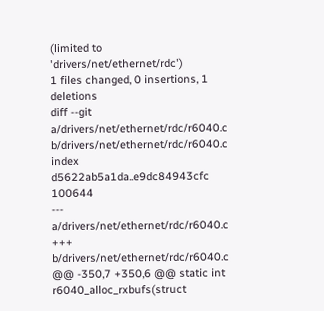(limited to 'drivers/net/ethernet/rdc')
1 files changed, 0 insertions, 1 deletions
diff --git a/drivers/net/ethernet/rdc/r6040.c b/drivers/net/ethernet/rdc/r6040.c
index d5622ab5a1da..e9dc84943cfc 100644
--- a/drivers/net/ethernet/rdc/r6040.c
+++ b/drivers/net/ethernet/rdc/r6040.c
@@ -350,7 +350,6 @@ static int r6040_alloc_rxbufs(struct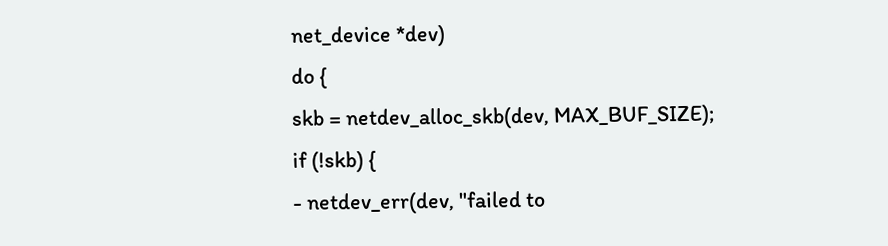net_device *dev)
do {
skb = netdev_alloc_skb(dev, MAX_BUF_SIZE);
if (!skb) {
- netdev_err(dev, "failed to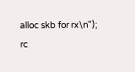alloc skb for rx\n");
rc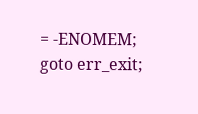= -ENOMEM;
goto err_exit;